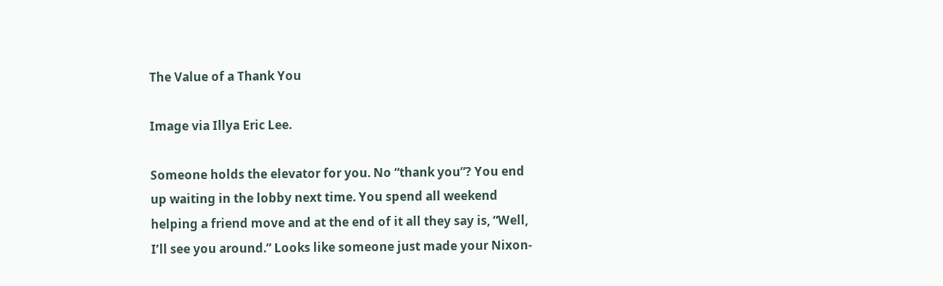The Value of a Thank You

Image via Illya Eric Lee.

Someone holds the elevator for you. No “thank you”? You end up waiting in the lobby next time. You spend all weekend helping a friend move and at the end of it all they say is, “Well, I’ll see you around.” Looks like someone just made your Nixon-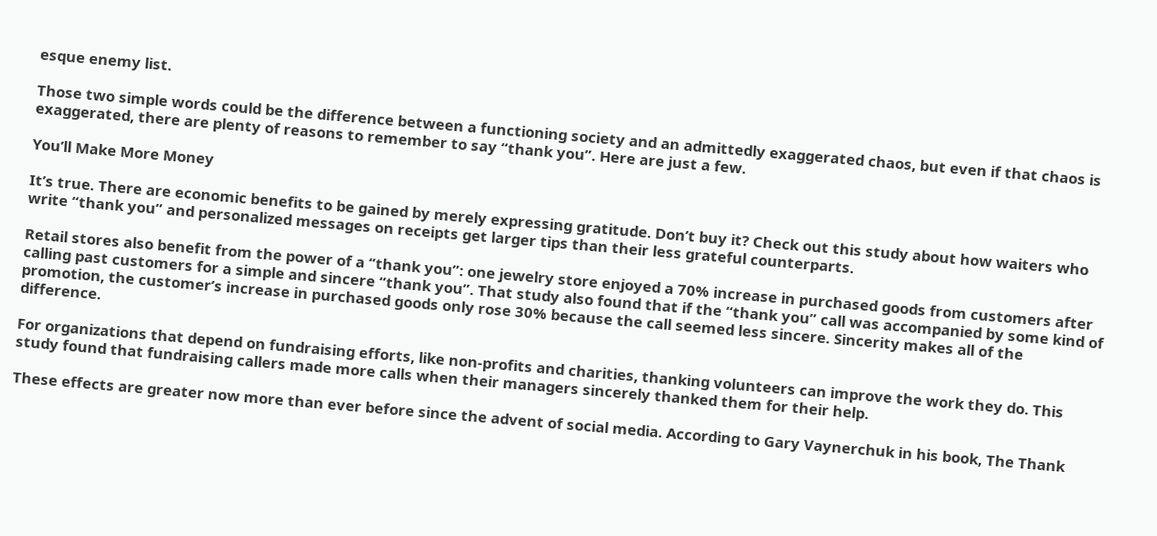esque enemy list.

Those two simple words could be the difference between a functioning society and an admittedly exaggerated chaos, but even if that chaos is exaggerated, there are plenty of reasons to remember to say “thank you”. Here are just a few.

You’ll Make More Money

It’s true. There are economic benefits to be gained by merely expressing gratitude. Don’t buy it? Check out this study about how waiters who write “thank you” and personalized messages on receipts get larger tips than their less grateful counterparts.

Retail stores also benefit from the power of a “thank you”: one jewelry store enjoyed a 70% increase in purchased goods from customers after calling past customers for a simple and sincere “thank you”. That study also found that if the “thank you” call was accompanied by some kind of promotion, the customer’s increase in purchased goods only rose 30% because the call seemed less sincere. Sincerity makes all of the difference.

For organizations that depend on fundraising efforts, like non-profits and charities, thanking volunteers can improve the work they do. This study found that fundraising callers made more calls when their managers sincerely thanked them for their help.

These effects are greater now more than ever before since the advent of social media. According to Gary Vaynerchuk in his book, The Thank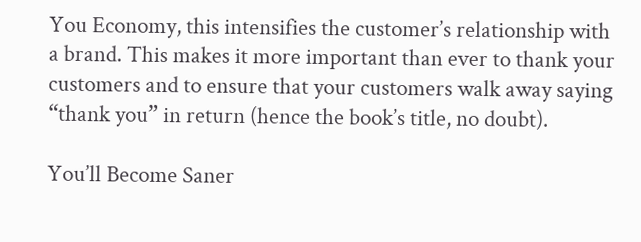You Economy, this intensifies the customer’s relationship with a brand. This makes it more important than ever to thank your customers and to ensure that your customers walk away saying “thank you” in return (hence the book’s title, no doubt).

You’ll Become Saner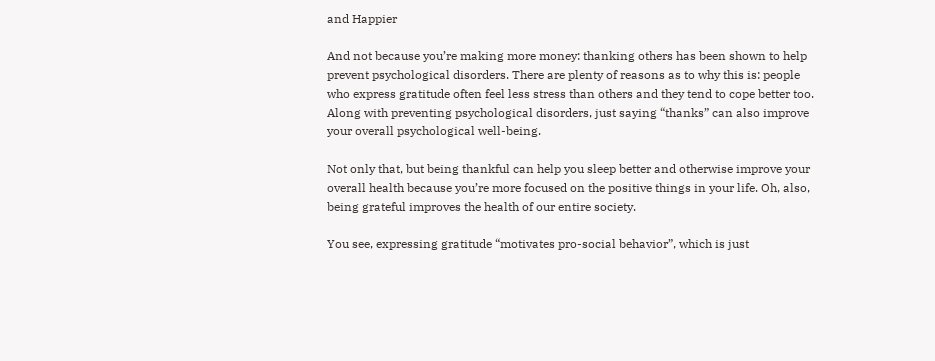and Happier

And not because you’re making more money: thanking others has been shown to help prevent psychological disorders. There are plenty of reasons as to why this is: people who express gratitude often feel less stress than others and they tend to cope better too. Along with preventing psychological disorders, just saying “thanks” can also improve your overall psychological well-being.

Not only that, but being thankful can help you sleep better and otherwise improve your overall health because you’re more focused on the positive things in your life. Oh, also, being grateful improves the health of our entire society.

You see, expressing gratitude “motivates pro-social behavior”, which is just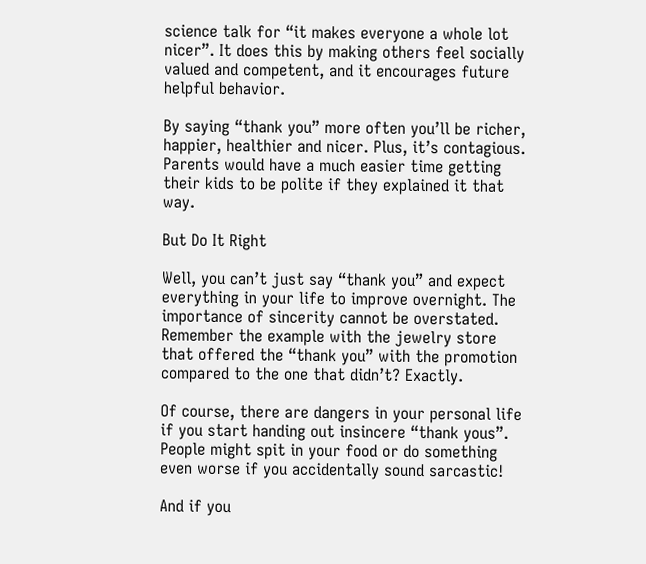science talk for “it makes everyone a whole lot nicer”. It does this by making others feel socially valued and competent, and it encourages future helpful behavior.

By saying “thank you” more often you’ll be richer, happier, healthier and nicer. Plus, it’s contagious. Parents would have a much easier time getting their kids to be polite if they explained it that way.

But Do It Right

Well, you can’t just say “thank you” and expect everything in your life to improve overnight. The importance of sincerity cannot be overstated. Remember the example with the jewelry store that offered the “thank you” with the promotion compared to the one that didn’t? Exactly.

Of course, there are dangers in your personal life if you start handing out insincere “thank yous”. People might spit in your food or do something even worse if you accidentally sound sarcastic!

And if you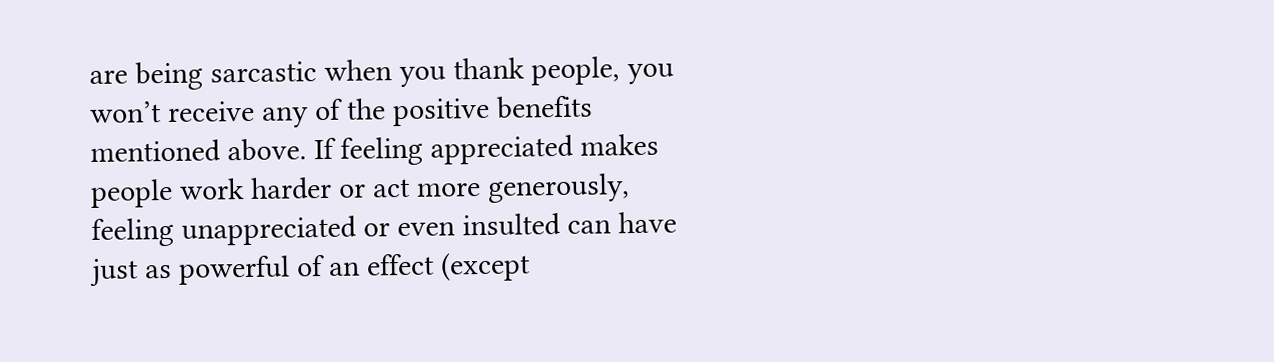are being sarcastic when you thank people, you won’t receive any of the positive benefits mentioned above. If feeling appreciated makes people work harder or act more generously, feeling unappreciated or even insulted can have just as powerful of an effect (except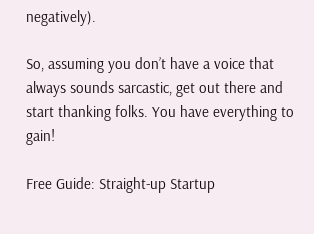negatively).

So, assuming you don’t have a voice that always sounds sarcastic, get out there and start thanking folks. You have everything to gain!

Free Guide: Straight-up Startup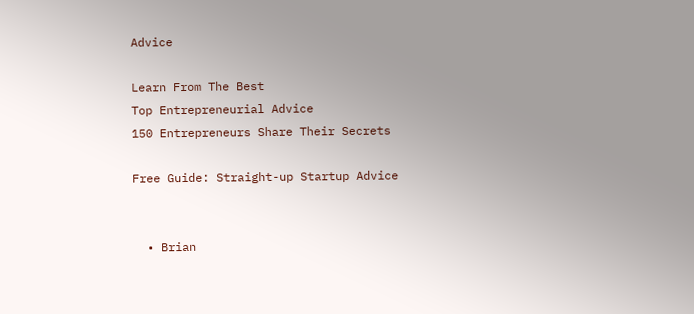Advice

Learn From The Best
Top Entrepreneurial Advice
150 Entrepreneurs Share Their Secrets

Free Guide: Straight-up Startup Advice


  • Brian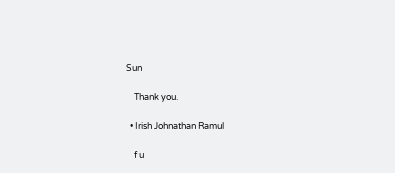Sun

    Thank you.

  • Irish Johnathan Ramul

    f u